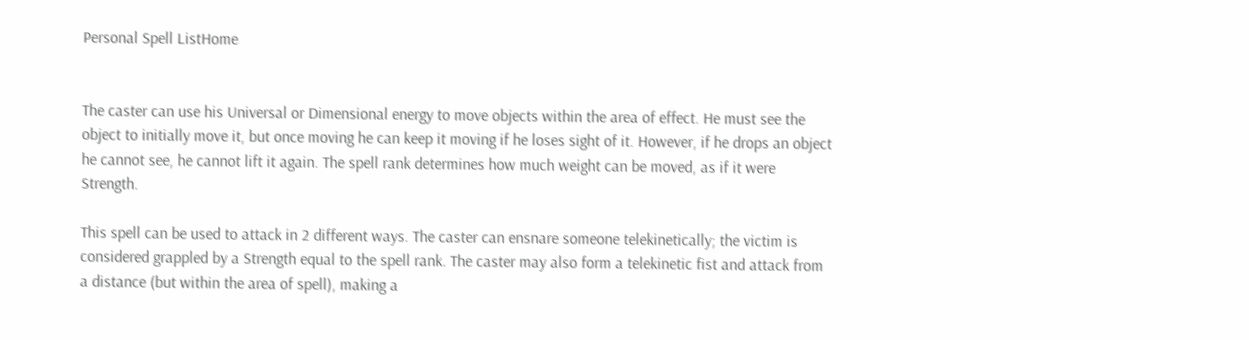Personal Spell ListHome


The caster can use his Universal or Dimensional energy to move objects within the area of effect. He must see the object to initially move it, but once moving he can keep it moving if he loses sight of it. However, if he drops an object he cannot see, he cannot lift it again. The spell rank determines how much weight can be moved, as if it were Strength.

This spell can be used to attack in 2 different ways. The caster can ensnare someone telekinetically; the victim is considered grappled by a Strength equal to the spell rank. The caster may also form a telekinetic fist and attack from a distance (but within the area of spell), making a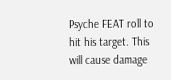Psyche FEAT roll to hit his target. This will cause damage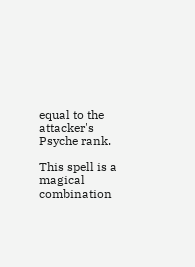equal to the attacker's Psyche rank.

This spell is a magical combination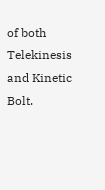of both Telekinesis and Kinetic Bolt.